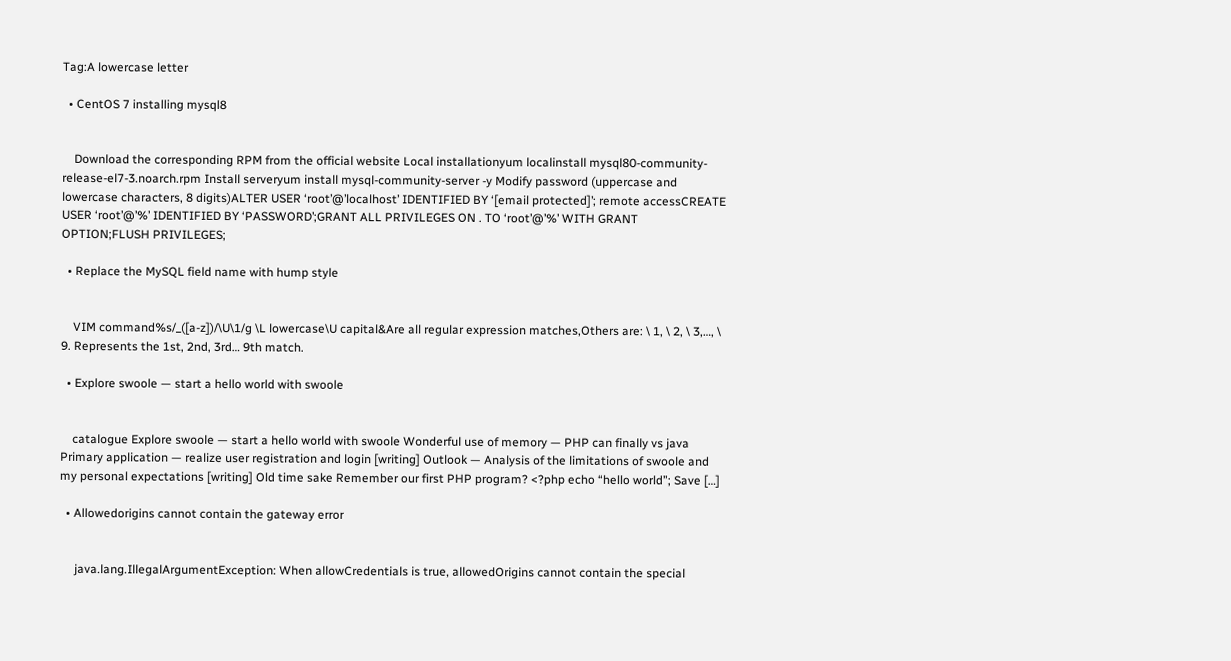Tag:A lowercase letter

  • CentOS 7 installing mysql8


    Download the corresponding RPM from the official website Local installationyum localinstall mysql80-community-release-el7-3.noarch.rpm Install serveryum install mysql-community-server -y Modify password (uppercase and lowercase characters, 8 digits)ALTER USER ‘root’@’localhost’ IDENTIFIED BY ‘[email protected]’; remote accessCREATE USER ‘root’@’%’ IDENTIFIED BY ‘PASSWORD’;GRANT ALL PRIVILEGES ON . TO ‘root’@’%’ WITH GRANT OPTION;FLUSH PRIVILEGES;

  • Replace the MySQL field name with hump style


    VIM command%s/_([a-z])/\U\1/g \L lowercase\U capital&Are all regular expression matches,Others are: \ 1, \ 2, \ 3,…, \ 9. Represents the 1st, 2nd, 3rd… 9th match.

  • Explore swoole — start a hello world with swoole


    catalogue Explore swoole — start a hello world with swoole Wonderful use of memory — PHP can finally vs java Primary application — realize user registration and login [writing] Outlook — Analysis of the limitations of swoole and my personal expectations [writing] Old time sake Remember our first PHP program? <?php echo “hello world”; Save […]

  • Allowedorigins cannot contain the gateway error


     java.lang.IllegalArgumentException: When allowCredentials is true, allowedOrigins cannot contain the special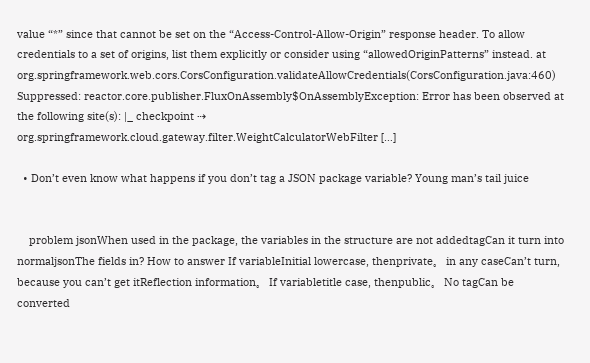value “*” since that cannot be set on the “Access-Control-Allow-Origin” response header. To allow credentials to a set of origins, list them explicitly or consider using “allowedOriginPatterns” instead. at org.springframework.web.cors.CorsConfiguration.validateAllowCredentials(CorsConfiguration.java:460) Suppressed: reactor.core.publisher.FluxOnAssembly$OnAssemblyException: Error has been observed at the following site(s): |_ checkpoint ⇢ org.springframework.cloud.gateway.filter.WeightCalculatorWebFilter […]

  • Don’t even know what happens if you don’t tag a JSON package variable? Young man’s tail juice


    problem jsonWhen used in the package, the variables in the structure are not addedtagCan it turn into normaljsonThe fields in? How to answer If variableInitial lowercase, thenprivate。 in any caseCan’t turn, because you can’t get itReflection information。 If variabletitle case, thenpublic。 No tagCan be converted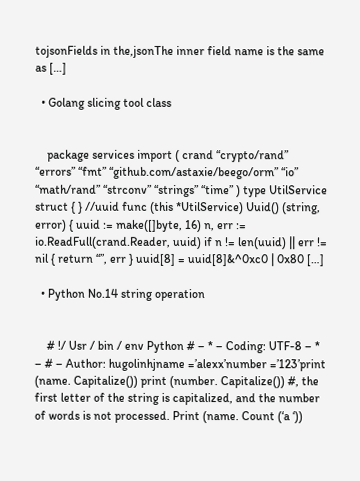tojsonFields in the,jsonThe inner field name is the same as […]

  • Golang slicing tool class


    package services import ( crand “crypto/rand” “errors” “fmt” “github.com/astaxie/beego/orm” “io” “math/rand” “strconv” “strings” “time” ) type UtilService struct { } //uuid func (this *UtilService) Uuid() (string, error) { uuid := make([]byte, 16) n, err := io.ReadFull(crand.Reader, uuid) if n != len(uuid) || err != nil { return “”, err } uuid[8] = uuid[8]&^0xc0 | 0x80 […]

  • Python No.14 string operation


    # !/ Usr / bin / env Python # – * – Coding: UTF-8 – * – # – Author: hugolinhjname =’alexx’number =’123’print (name. Capitalize()) print (number. Capitalize()) #, the first letter of the string is capitalized, and the number of words is not processed. Print (name. Count (‘a ‘))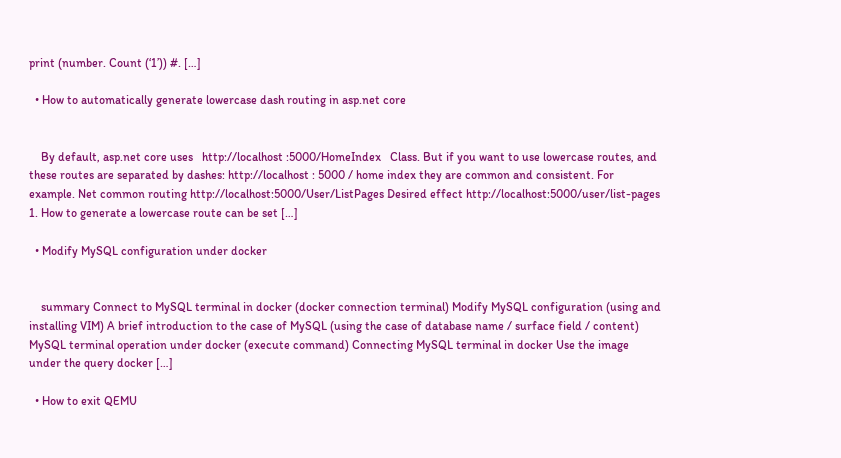print (number. Count (‘1’)) #. […]

  • How to automatically generate lowercase dash routing in asp.net core


    By default, asp.net core uses   http://localhost :5000/HomeIndex   Class. But if you want to use lowercase routes, and these routes are separated by dashes: http://localhost : 5000 / home index they are common and consistent. For example. Net common routing http://localhost:5000/User/ListPages Desired effect http://localhost:5000/user/list-pages 1. How to generate a lowercase route can be set […]

  • Modify MySQL configuration under docker


    summary Connect to MySQL terminal in docker (docker connection terminal) Modify MySQL configuration (using and installing VIM) A brief introduction to the case of MySQL (using the case of database name / surface field / content) MySQL terminal operation under docker (execute command) Connecting MySQL terminal in docker Use the image under the query docker […]

  • How to exit QEMU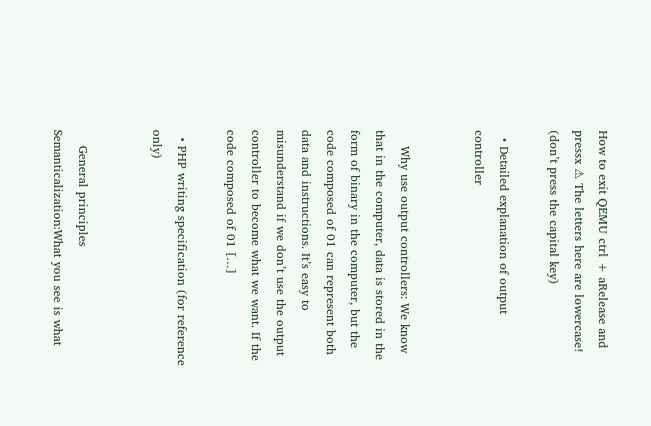How to exit QEMU ctrl + aRelease and pressx ⚠ The letters here are lowercase! (don’t press the capital key)

  • Detailed explanation of output controller


    Why use output controllers: We know that in the computer, data is stored in the form of binary in the computer, but the code composed of 01 can represent both data and instructions. It’s easy to misunderstand if we don’t use the output controller to become what we want. If the code composed of 01 […]

  • PHP writing specification (for reference only)


    General principles Semanticalization:What you see is what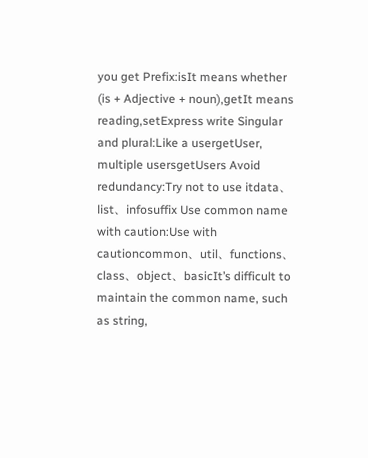you get Prefix:isIt means whether (is + Adjective + noun),getIt means reading,setExpress write Singular and plural:Like a usergetUser, multiple usersgetUsers Avoid redundancy:Try not to use itdata、list、infosuffix Use common name with caution:Use with cautioncommon、util、functions、class、object、basicIt’s difficult to maintain the common name, such as string,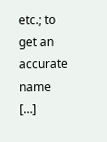etc.; to get an accurate name […]